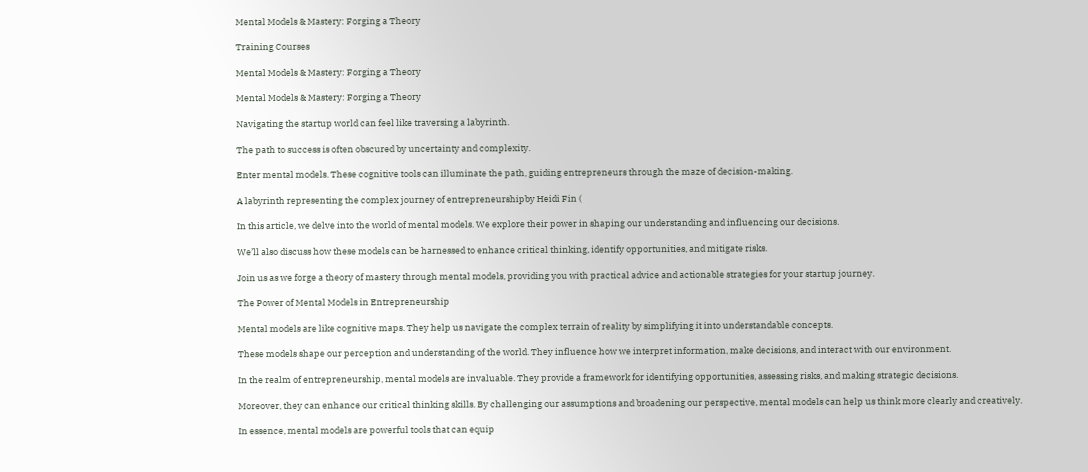Mental Models & Mastery: Forging a Theory

Training Courses

Mental Models & Mastery: Forging a Theory

Mental Models & Mastery: Forging a Theory

Navigating the startup world can feel like traversing a labyrinth.

The path to success is often obscured by uncertainty and complexity.

Enter mental models. These cognitive tools can illuminate the path, guiding entrepreneurs through the maze of decision-making.

A labyrinth representing the complex journey of entrepreneurshipby Heidi Fin (

In this article, we delve into the world of mental models. We explore their power in shaping our understanding and influencing our decisions.

We’ll also discuss how these models can be harnessed to enhance critical thinking, identify opportunities, and mitigate risks.

Join us as we forge a theory of mastery through mental models, providing you with practical advice and actionable strategies for your startup journey.

The Power of Mental Models in Entrepreneurship

Mental models are like cognitive maps. They help us navigate the complex terrain of reality by simplifying it into understandable concepts.

These models shape our perception and understanding of the world. They influence how we interpret information, make decisions, and interact with our environment.

In the realm of entrepreneurship, mental models are invaluable. They provide a framework for identifying opportunities, assessing risks, and making strategic decisions.

Moreover, they can enhance our critical thinking skills. By challenging our assumptions and broadening our perspective, mental models can help us think more clearly and creatively.

In essence, mental models are powerful tools that can equip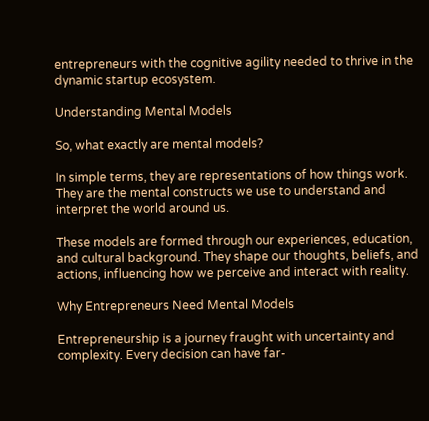entrepreneurs with the cognitive agility needed to thrive in the dynamic startup ecosystem.

Understanding Mental Models

So, what exactly are mental models?

In simple terms, they are representations of how things work. They are the mental constructs we use to understand and interpret the world around us.

These models are formed through our experiences, education, and cultural background. They shape our thoughts, beliefs, and actions, influencing how we perceive and interact with reality.

Why Entrepreneurs Need Mental Models

Entrepreneurship is a journey fraught with uncertainty and complexity. Every decision can have far-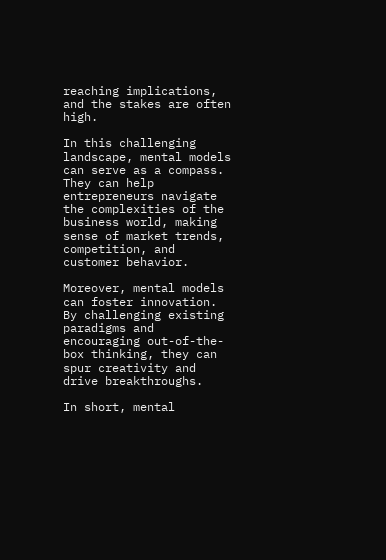reaching implications, and the stakes are often high.

In this challenging landscape, mental models can serve as a compass. They can help entrepreneurs navigate the complexities of the business world, making sense of market trends, competition, and customer behavior.

Moreover, mental models can foster innovation. By challenging existing paradigms and encouraging out-of-the-box thinking, they can spur creativity and drive breakthroughs.

In short, mental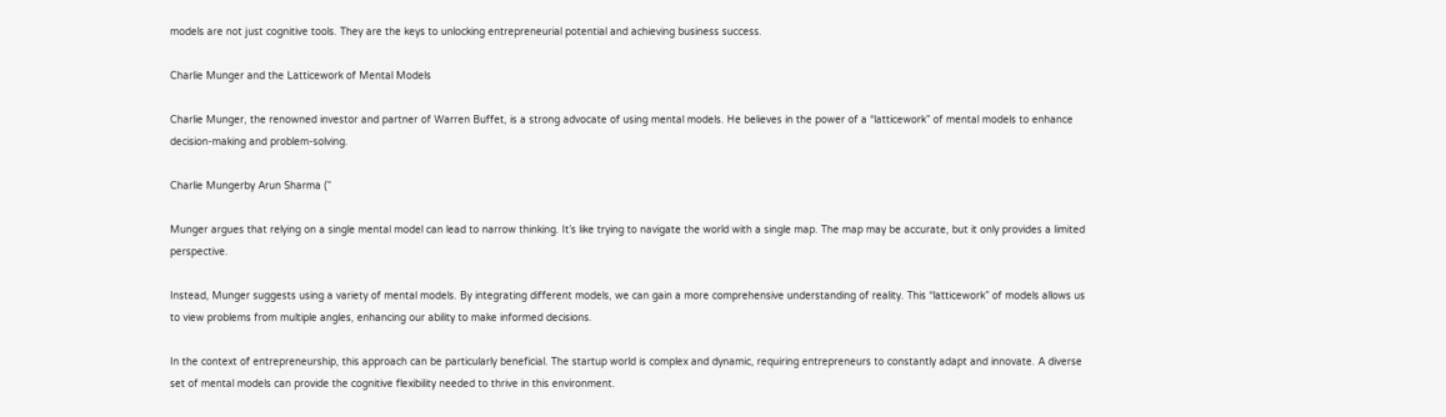models are not just cognitive tools. They are the keys to unlocking entrepreneurial potential and achieving business success.

Charlie Munger and the Latticework of Mental Models

Charlie Munger, the renowned investor and partner of Warren Buffet, is a strong advocate of using mental models. He believes in the power of a “latticework” of mental models to enhance decision-making and problem-solving.

Charlie Mungerby Arun Sharma (”

Munger argues that relying on a single mental model can lead to narrow thinking. It’s like trying to navigate the world with a single map. The map may be accurate, but it only provides a limited perspective.

Instead, Munger suggests using a variety of mental models. By integrating different models, we can gain a more comprehensive understanding of reality. This “latticework” of models allows us to view problems from multiple angles, enhancing our ability to make informed decisions.

In the context of entrepreneurship, this approach can be particularly beneficial. The startup world is complex and dynamic, requiring entrepreneurs to constantly adapt and innovate. A diverse set of mental models can provide the cognitive flexibility needed to thrive in this environment.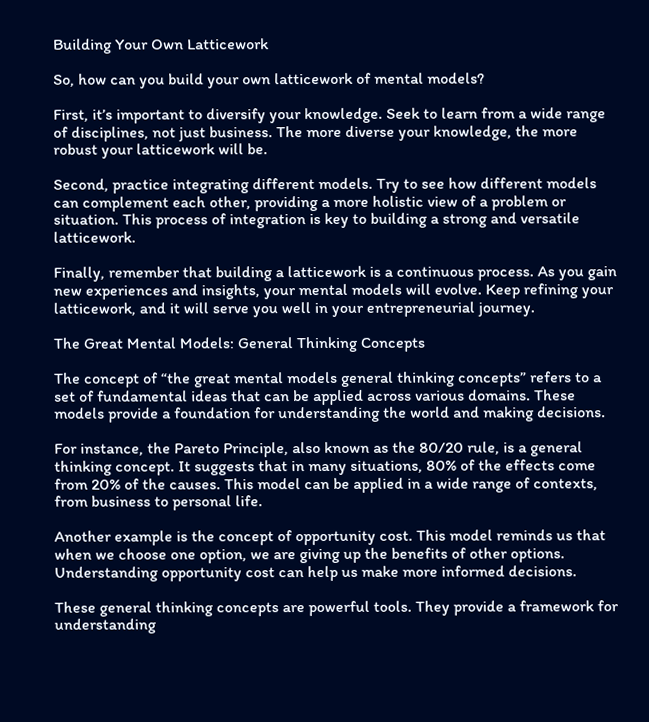Building Your Own Latticework

So, how can you build your own latticework of mental models?

First, it’s important to diversify your knowledge. Seek to learn from a wide range of disciplines, not just business. The more diverse your knowledge, the more robust your latticework will be.

Second, practice integrating different models. Try to see how different models can complement each other, providing a more holistic view of a problem or situation. This process of integration is key to building a strong and versatile latticework.

Finally, remember that building a latticework is a continuous process. As you gain new experiences and insights, your mental models will evolve. Keep refining your latticework, and it will serve you well in your entrepreneurial journey.

The Great Mental Models: General Thinking Concepts

The concept of “the great mental models general thinking concepts” refers to a set of fundamental ideas that can be applied across various domains. These models provide a foundation for understanding the world and making decisions.

For instance, the Pareto Principle, also known as the 80/20 rule, is a general thinking concept. It suggests that in many situations, 80% of the effects come from 20% of the causes. This model can be applied in a wide range of contexts, from business to personal life.

Another example is the concept of opportunity cost. This model reminds us that when we choose one option, we are giving up the benefits of other options. Understanding opportunity cost can help us make more informed decisions.

These general thinking concepts are powerful tools. They provide a framework for understanding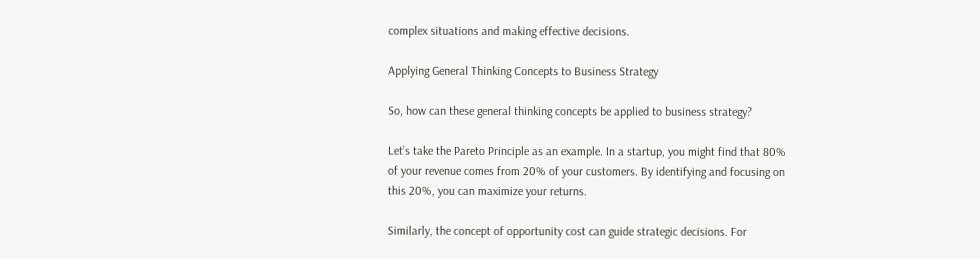complex situations and making effective decisions.

Applying General Thinking Concepts to Business Strategy

So, how can these general thinking concepts be applied to business strategy?

Let’s take the Pareto Principle as an example. In a startup, you might find that 80% of your revenue comes from 20% of your customers. By identifying and focusing on this 20%, you can maximize your returns.

Similarly, the concept of opportunity cost can guide strategic decisions. For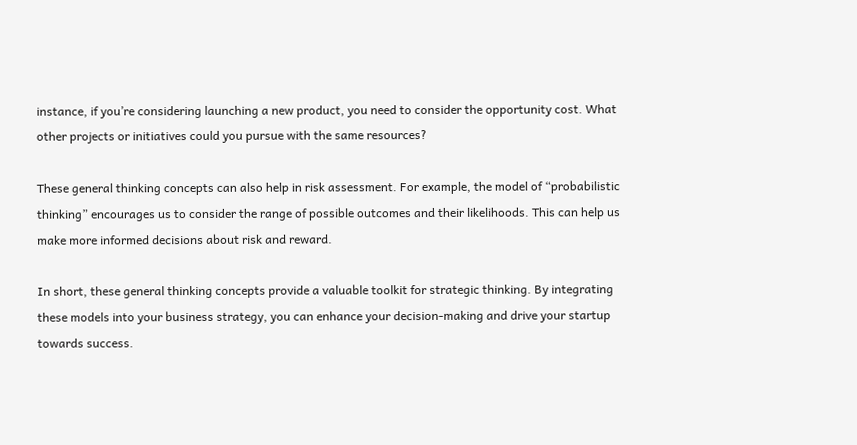instance, if you’re considering launching a new product, you need to consider the opportunity cost. What other projects or initiatives could you pursue with the same resources?

These general thinking concepts can also help in risk assessment. For example, the model of “probabilistic thinking” encourages us to consider the range of possible outcomes and their likelihoods. This can help us make more informed decisions about risk and reward.

In short, these general thinking concepts provide a valuable toolkit for strategic thinking. By integrating these models into your business strategy, you can enhance your decision-making and drive your startup towards success.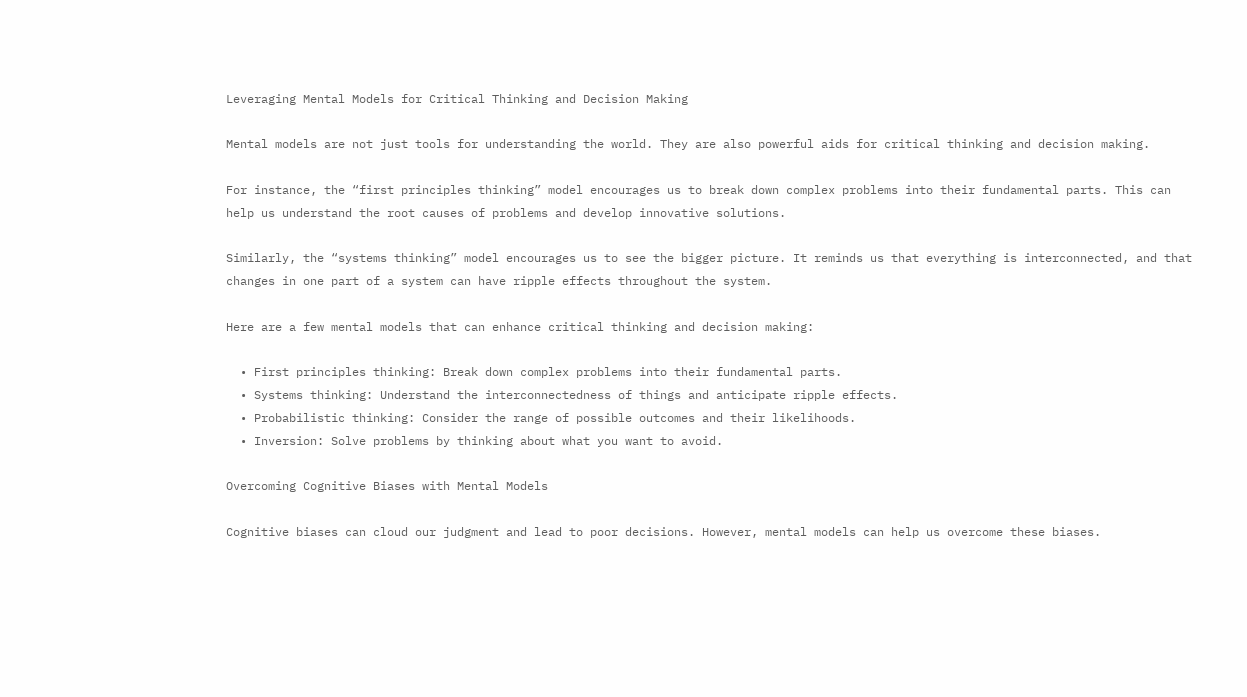Leveraging Mental Models for Critical Thinking and Decision Making

Mental models are not just tools for understanding the world. They are also powerful aids for critical thinking and decision making.

For instance, the “first principles thinking” model encourages us to break down complex problems into their fundamental parts. This can help us understand the root causes of problems and develop innovative solutions.

Similarly, the “systems thinking” model encourages us to see the bigger picture. It reminds us that everything is interconnected, and that changes in one part of a system can have ripple effects throughout the system.

Here are a few mental models that can enhance critical thinking and decision making:

  • First principles thinking: Break down complex problems into their fundamental parts.
  • Systems thinking: Understand the interconnectedness of things and anticipate ripple effects.
  • Probabilistic thinking: Consider the range of possible outcomes and their likelihoods.
  • Inversion: Solve problems by thinking about what you want to avoid.

Overcoming Cognitive Biases with Mental Models

Cognitive biases can cloud our judgment and lead to poor decisions. However, mental models can help us overcome these biases.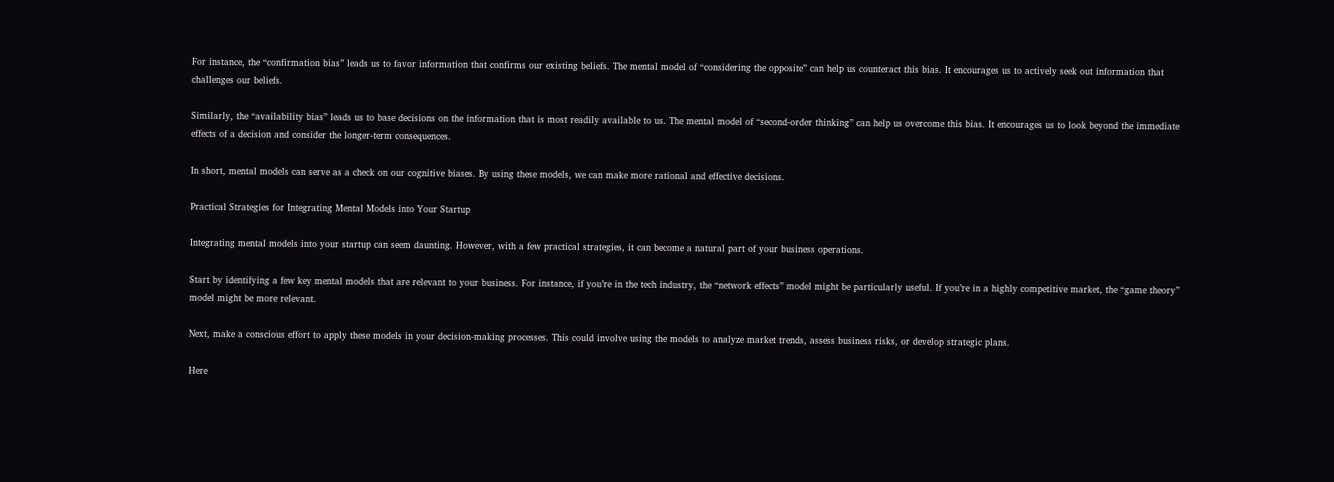For instance, the “confirmation bias” leads us to favor information that confirms our existing beliefs. The mental model of “considering the opposite” can help us counteract this bias. It encourages us to actively seek out information that challenges our beliefs.

Similarly, the “availability bias” leads us to base decisions on the information that is most readily available to us. The mental model of “second-order thinking” can help us overcome this bias. It encourages us to look beyond the immediate effects of a decision and consider the longer-term consequences.

In short, mental models can serve as a check on our cognitive biases. By using these models, we can make more rational and effective decisions.

Practical Strategies for Integrating Mental Models into Your Startup

Integrating mental models into your startup can seem daunting. However, with a few practical strategies, it can become a natural part of your business operations.

Start by identifying a few key mental models that are relevant to your business. For instance, if you’re in the tech industry, the “network effects” model might be particularly useful. If you’re in a highly competitive market, the “game theory” model might be more relevant.

Next, make a conscious effort to apply these models in your decision-making processes. This could involve using the models to analyze market trends, assess business risks, or develop strategic plans.

Here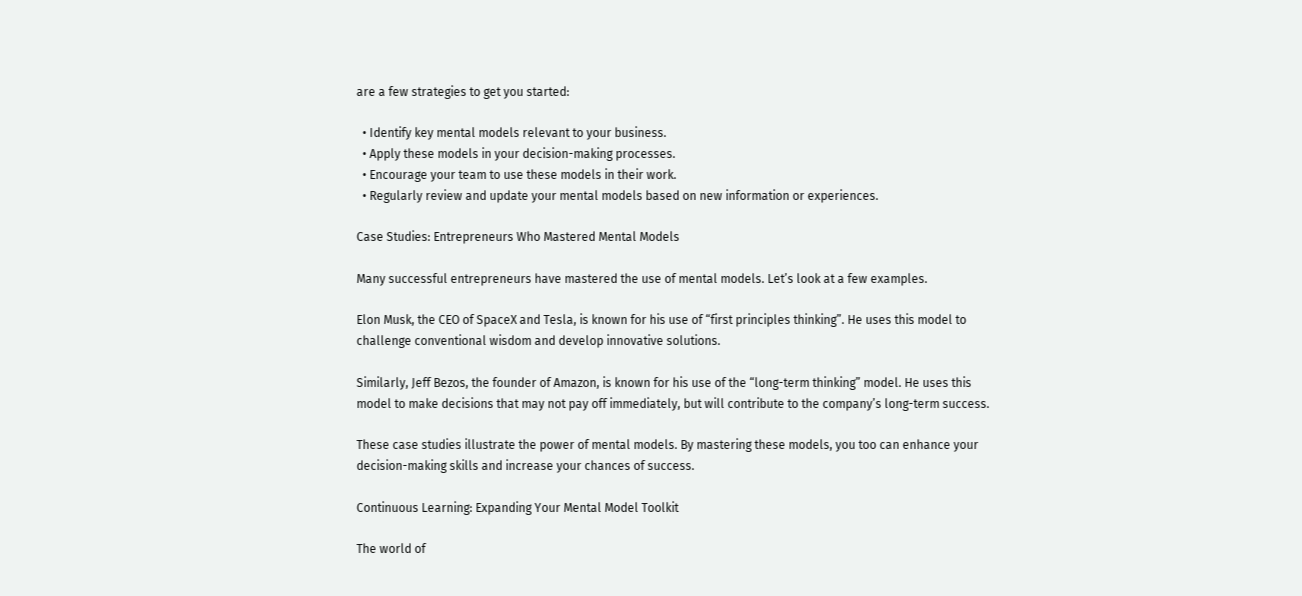are a few strategies to get you started:

  • Identify key mental models relevant to your business.
  • Apply these models in your decision-making processes.
  • Encourage your team to use these models in their work.
  • Regularly review and update your mental models based on new information or experiences.

Case Studies: Entrepreneurs Who Mastered Mental Models

Many successful entrepreneurs have mastered the use of mental models. Let’s look at a few examples.

Elon Musk, the CEO of SpaceX and Tesla, is known for his use of “first principles thinking”. He uses this model to challenge conventional wisdom and develop innovative solutions.

Similarly, Jeff Bezos, the founder of Amazon, is known for his use of the “long-term thinking” model. He uses this model to make decisions that may not pay off immediately, but will contribute to the company’s long-term success.

These case studies illustrate the power of mental models. By mastering these models, you too can enhance your decision-making skills and increase your chances of success.

Continuous Learning: Expanding Your Mental Model Toolkit

The world of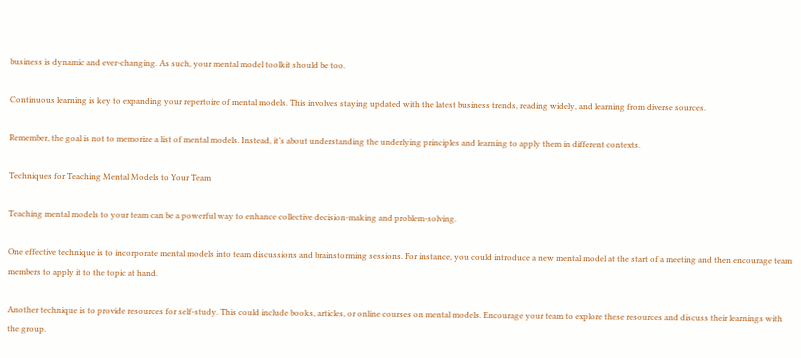business is dynamic and ever-changing. As such, your mental model toolkit should be too.

Continuous learning is key to expanding your repertoire of mental models. This involves staying updated with the latest business trends, reading widely, and learning from diverse sources.

Remember, the goal is not to memorize a list of mental models. Instead, it’s about understanding the underlying principles and learning to apply them in different contexts.

Techniques for Teaching Mental Models to Your Team

Teaching mental models to your team can be a powerful way to enhance collective decision-making and problem-solving.

One effective technique is to incorporate mental models into team discussions and brainstorming sessions. For instance, you could introduce a new mental model at the start of a meeting and then encourage team members to apply it to the topic at hand.

Another technique is to provide resources for self-study. This could include books, articles, or online courses on mental models. Encourage your team to explore these resources and discuss their learnings with the group.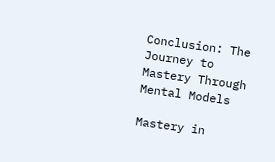Conclusion: The Journey to Mastery Through Mental Models

Mastery in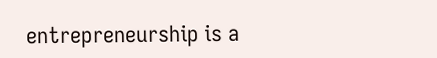entrepreneurship is a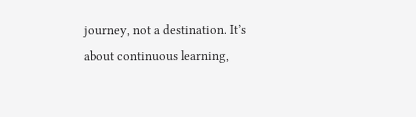journey, not a destination. It’s about continuous learning,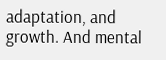adaptation, and growth. And mental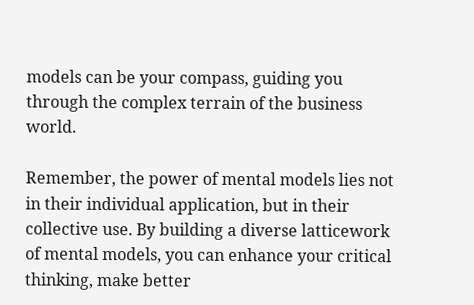models can be your compass, guiding you through the complex terrain of the business world.

Remember, the power of mental models lies not in their individual application, but in their collective use. By building a diverse latticework of mental models, you can enhance your critical thinking, make better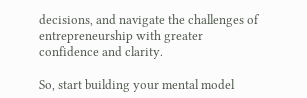decisions, and navigate the challenges of entrepreneurship with greater confidence and clarity.

So, start building your mental model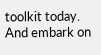toolkit today. And embark on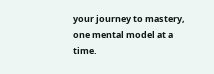your journey to mastery, one mental model at a time.